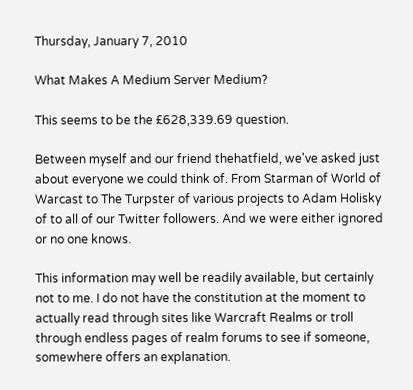Thursday, January 7, 2010

What Makes A Medium Server Medium?

This seems to be the £628,339.69 question.

Between myself and our friend thehatfield, we've asked just about everyone we could think of. From Starman of World of Warcast to The Turpster of various projects to Adam Holisky of to all of our Twitter followers. And we were either ignored or no one knows.

This information may well be readily available, but certainly not to me. I do not have the constitution at the moment to actually read through sites like Warcraft Realms or troll through endless pages of realm forums to see if someone, somewhere offers an explanation.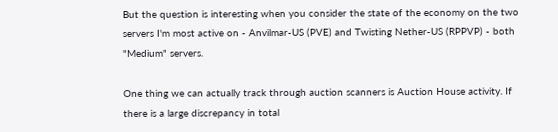But the question is interesting when you consider the state of the economy on the two servers I'm most active on - Anvilmar-US (PVE) and Twisting Nether-US (RPPVP) - both "Medium" servers.

One thing we can actually track through auction scanners is Auction House activity. If there is a large discrepancy in total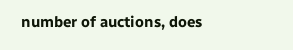number of auctions, does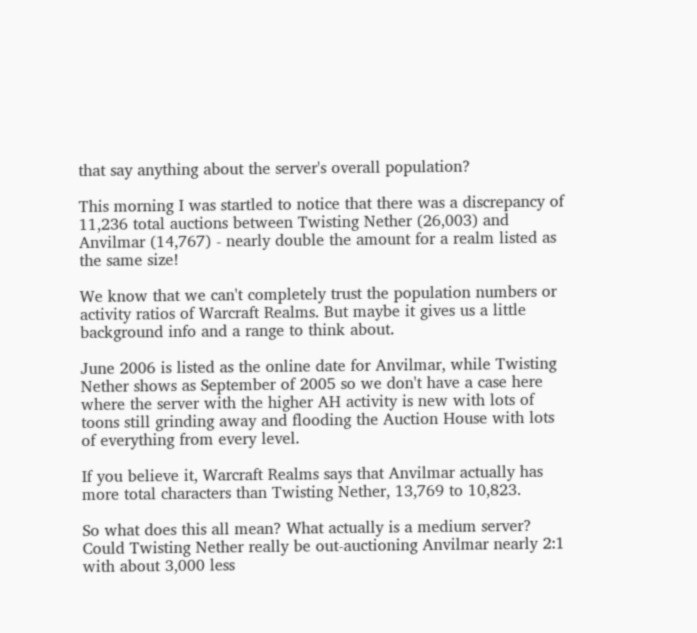that say anything about the server's overall population?

This morning I was startled to notice that there was a discrepancy of 11,236 total auctions between Twisting Nether (26,003) and Anvilmar (14,767) - nearly double the amount for a realm listed as the same size!

We know that we can't completely trust the population numbers or activity ratios of Warcraft Realms. But maybe it gives us a little background info and a range to think about.

June 2006 is listed as the online date for Anvilmar, while Twisting Nether shows as September of 2005 so we don't have a case here where the server with the higher AH activity is new with lots of toons still grinding away and flooding the Auction House with lots of everything from every level.

If you believe it, Warcraft Realms says that Anvilmar actually has more total characters than Twisting Nether, 13,769 to 10,823.

So what does this all mean? What actually is a medium server? Could Twisting Nether really be out-auctioning Anvilmar nearly 2:1 with about 3,000 less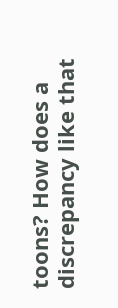toons? How does a discrepancy like that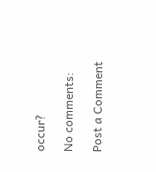occur?

No comments:

Post a Comment